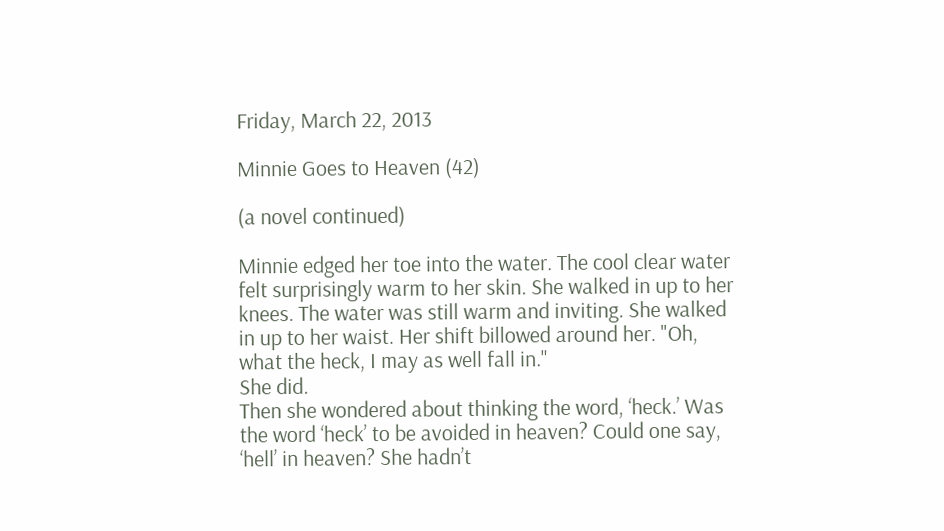Friday, March 22, 2013

Minnie Goes to Heaven (42)

(a novel continued)

Minnie edged her toe into the water. The cool clear water felt surprisingly warm to her skin. She walked in up to her knees. The water was still warm and inviting. She walked in up to her waist. Her shift billowed around her. "Oh, what the heck, I may as well fall in."
She did.
Then she wondered about thinking the word, ‘heck.’ Was the word ‘heck’ to be avoided in heaven? Could one say, ‘hell’ in heaven? She hadn’t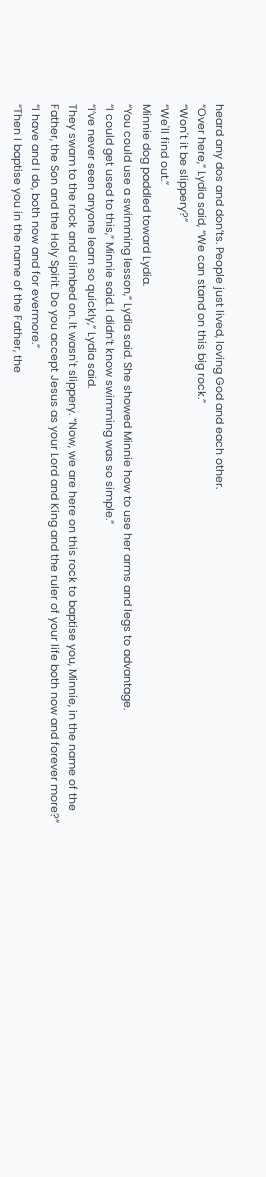heard any dos and don’ts. People just lived, loving God and each other.
“Over here,” Lydia said, “We can stand on this big rock.”
“Won't it be slippery?”
“We'll find out.”
Minnie dog paddled toward Lydia.
“You could use a swimming lesson,” Lydia said. She showed Minnie how to use her arms and legs to advantage.
“I could get used to this,” Minnie said. I didn’t know swimming was so simple.”
“I’ve never seen anyone learn so quickly,” Lydia said.
They swam to the rock and climbed on. It wasn't slippery. “Now, we are here on this rock to baptise you, Minnie, in the name of the Father, the Son and the Holy Spirit. Do you accept Jesus as your Lord and King and the ruler of your life both now and forever more?”
“I have and I do, both now and for evermore.”
“Then I baptise you in the name of the Father, the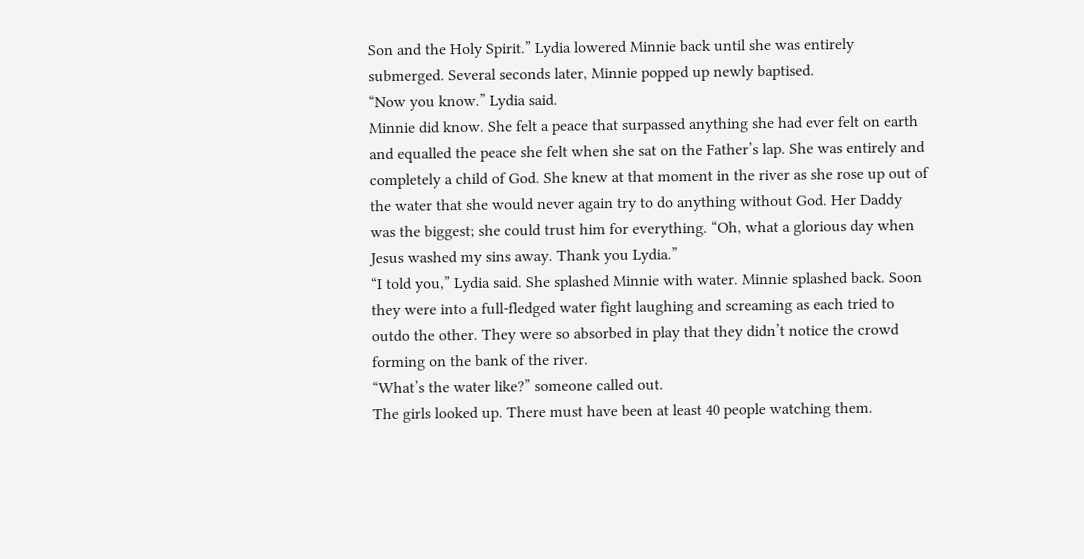Son and the Holy Spirit.” Lydia lowered Minnie back until she was entirely submerged. Several seconds later, Minnie popped up newly baptised.
“Now you know.” Lydia said.
Minnie did know. She felt a peace that surpassed anything she had ever felt on earth and equalled the peace she felt when she sat on the Father’s lap. She was entirely and completely a child of God. She knew at that moment in the river as she rose up out of the water that she would never again try to do anything without God. Her Daddy was the biggest; she could trust him for everything. “Oh, what a glorious day when Jesus washed my sins away. Thank you Lydia.”
“I told you,” Lydia said. She splashed Minnie with water. Minnie splashed back. Soon they were into a full-fledged water fight laughing and screaming as each tried to outdo the other. They were so absorbed in play that they didn’t notice the crowd forming on the bank of the river.
“What’s the water like?” someone called out.
The girls looked up. There must have been at least 40 people watching them.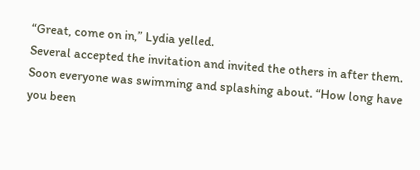“Great, come on in,” Lydia yelled.
Several accepted the invitation and invited the others in after them. Soon everyone was swimming and splashing about. “How long have you been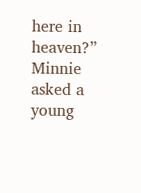here in heaven?” Minnie asked a young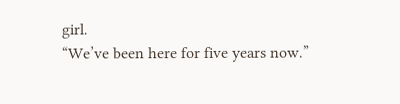girl.
“We’ve been here for five years now.”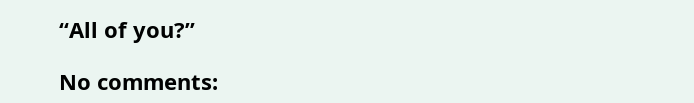“All of you?”

No comments: